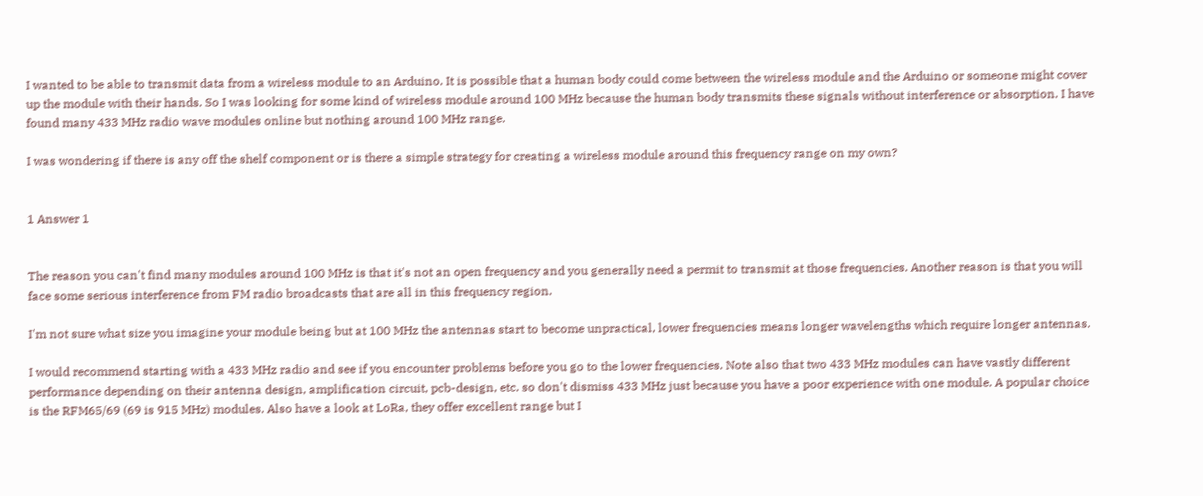I wanted to be able to transmit data from a wireless module to an Arduino. It is possible that a human body could come between the wireless module and the Arduino or someone might cover up the module with their hands. So I was looking for some kind of wireless module around 100 MHz because the human body transmits these signals without interference or absorption. I have found many 433 MHz radio wave modules online but nothing around 100 MHz range.

I was wondering if there is any off the shelf component or is there a simple strategy for creating a wireless module around this frequency range on my own?


1 Answer 1


The reason you can't find many modules around 100 MHz is that it's not an open frequency and you generally need a permit to transmit at those frequencies. Another reason is that you will face some serious interference from FM radio broadcasts that are all in this frequency region.

I'm not sure what size you imagine your module being but at 100 MHz the antennas start to become unpractical, lower frequencies means longer wavelengths which require longer antennas.

I would recommend starting with a 433 MHz radio and see if you encounter problems before you go to the lower frequencies. Note also that two 433 MHz modules can have vastly different performance depending on their antenna design, amplification circuit, pcb-design, etc. so don't dismiss 433 MHz just because you have a poor experience with one module. A popular choice is the RFM65/69 (69 is 915 MHz) modules. Also have a look at LoRa, they offer excellent range but I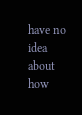have no idea about how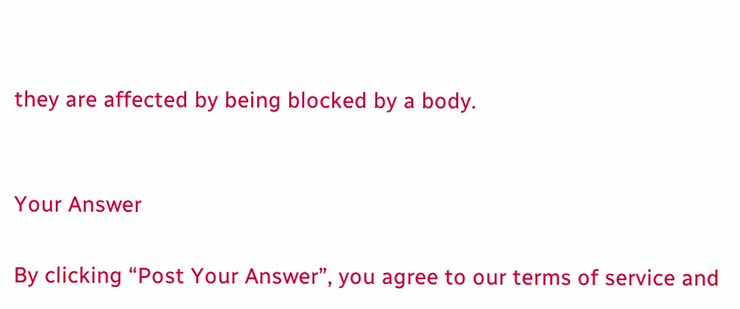they are affected by being blocked by a body.


Your Answer

By clicking “Post Your Answer”, you agree to our terms of service and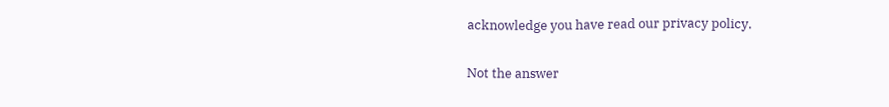acknowledge you have read our privacy policy.

Not the answer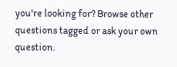you're looking for? Browse other questions tagged or ask your own question.